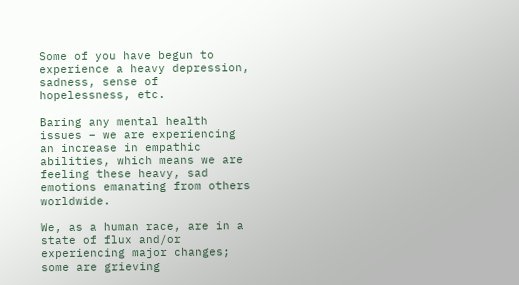Some of you have begun to experience a heavy depression, sadness, sense of hopelessness, etc.

Baring any mental health issues – we are experiencing an increase in empathic abilities, which means we are feeling these heavy, sad emotions emanating from others worldwide.

We, as a human race, are in a state of flux and/or experiencing major changes; some are grieving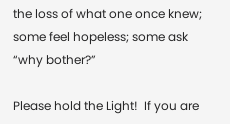the loss of what one once knew; some feel hopeless; some ask “why bother?”

Please hold the Light!  If you are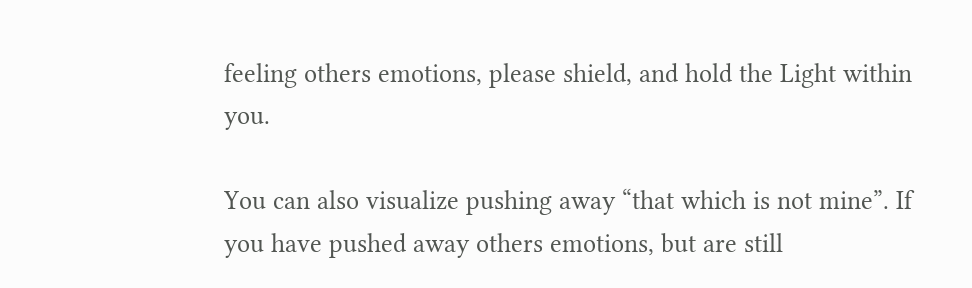feeling others emotions, please shield, and hold the Light within you.

You can also visualize pushing away “that which is not mine”. If you have pushed away others emotions, but are still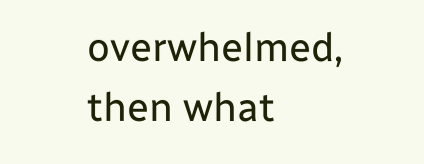overwhelmed, then what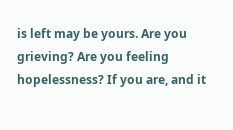is left may be yours. Are you grieving? Are you feeling hopelessness? If you are, and it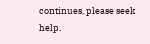continues, please seek help.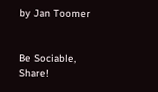by Jan Toomer


Be Sociable, Share!